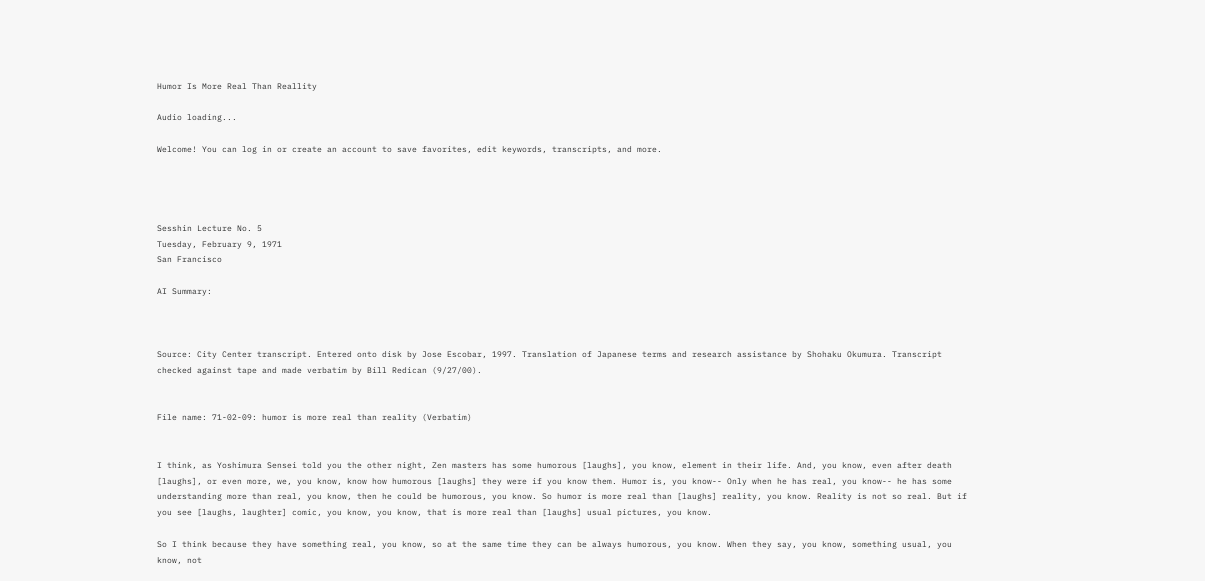Humor Is More Real Than Reallity

Audio loading...

Welcome! You can log in or create an account to save favorites, edit keywords, transcripts, and more.




Sesshin Lecture No. 5
Tuesday, February 9, 1971
San Francisco

AI Summary:



Source: City Center transcript. Entered onto disk by Jose Escobar, 1997. Translation of Japanese terms and research assistance by Shohaku Okumura. Transcript checked against tape and made verbatim by Bill Redican (9/27/00).


File name: 71-02-09: humor is more real than reality (Verbatim)


I think, as Yoshimura Sensei told you the other night, Zen masters has some humorous [laughs], you know, element in their life. And, you know, even after death [laughs], or even more, we, you know, know how humorous [laughs] they were if you know them. Humor is, you know-- Only when he has real, you know-- he has some understanding more than real, you know, then he could be humorous, you know. So humor is more real than [laughs] reality, you know. Reality is not so real. But if you see [laughs, laughter] comic, you know, you know, that is more real than [laughs] usual pictures, you know.

So I think because they have something real, you know, so at the same time they can be always humorous, you know. When they say, you know, something usual, you know, not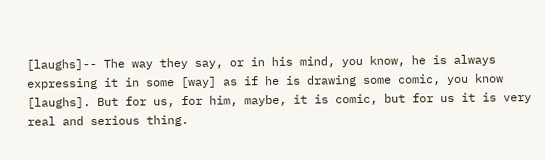[laughs]-- The way they say, or in his mind, you know, he is always expressing it in some [way] as if he is drawing some comic, you know [laughs]. But for us, for him, maybe, it is comic, but for us it is very real and serious thing.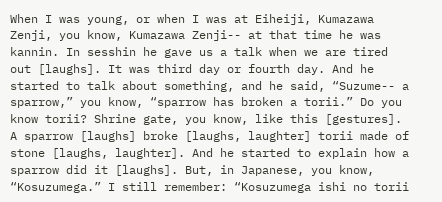When I was young, or when I was at Eiheiji, Kumazawa Zenji, you know, Kumazawa Zenji-- at that time he was kannin. In sesshin he gave us a talk when we are tired out [laughs]. It was third day or fourth day. And he started to talk about something, and he said, “Suzume-- a sparrow,” you know, “sparrow has broken a torii.” Do you know torii? Shrine gate, you know, like this [gestures]. A sparrow [laughs] broke [laughs, laughter] torii made of stone [laughs, laughter]. And he started to explain how a sparrow did it [laughs]. But, in Japanese, you know, “Kosuzumega.” I still remember: “Kosuzumega ishi no torii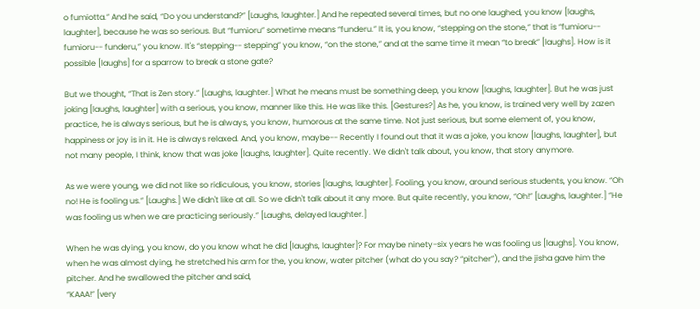o fumiotta.” And he said, “Do you understand?” [Laughs, laughter.] And he repeated several times, but no one laughed, you know [laughs, laughter], because he was so serious. But “fumioru” sometime means “funderu.” It is, you know, “stepping on the stone,” that is “fumioru-- fumioru-- funderu,” you know. It's “stepping-- stepping” you know, “on the stone,” and at the same time it mean “to break” [laughs]. How is it possible [laughs] for a sparrow to break a stone gate?

But we thought, “That is Zen story.” [Laughs, laughter.] What he means must be something deep, you know [laughs, laughter]. But he was just joking [laughs, laughter] with a serious, you know, manner like this. He was like this. [Gestures?] As he, you know, is trained very well by zazen practice, he is always serious, but he is always, you know, humorous at the same time. Not just serious, but some element of, you know, happiness or joy is in it. He is always relaxed. And, you know, maybe-- Recently I found out that it was a joke, you know [laughs, laughter], but not many people, I think, know that was joke [laughs, laughter]. Quite recently. We didn't talk about, you know, that story anymore.

As we were young, we did not like so ridiculous, you know, stories [laughs, laughter]. Fooling, you know, around serious students, you know. “Oh no! He is fooling us.” [Laughs.] We didn't like at all. So we didn't talk about it any more. But quite recently, you know, “Oh!” [Laughs, laughter.] “He was fooling us when we are practicing seriously.” [Laughs, delayed laughter.]

When he was dying, you know, do you know what he did [laughs, laughter]? For maybe ninety-six years he was fooling us [laughs]. You know, when he was almost dying, he stretched his arm for the, you know, water pitcher (what do you say? “pitcher”), and the jisha gave him the pitcher. And he swallowed the pitcher and said,
“KAAA!” [very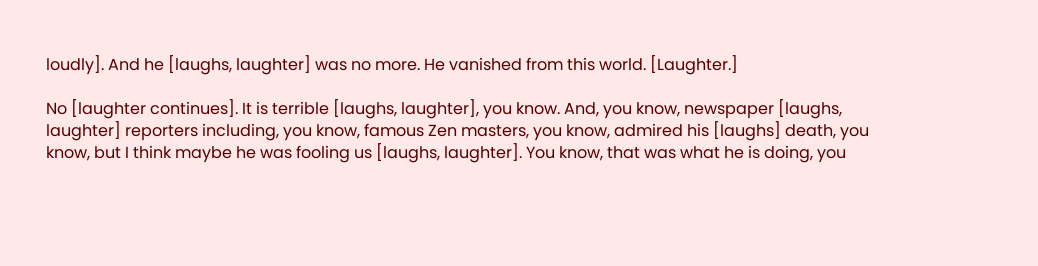loudly]. And he [laughs, laughter] was no more. He vanished from this world. [Laughter.]

No [laughter continues]. It is terrible [laughs, laughter], you know. And, you know, newspaper [laughs, laughter] reporters including, you know, famous Zen masters, you know, admired his [laughs] death, you know, but I think maybe he was fooling us [laughs, laughter]. You know, that was what he is doing, you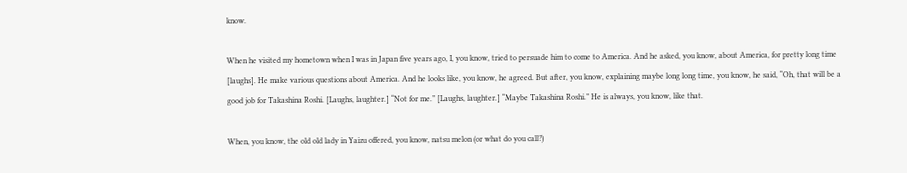know.

When he visited my hometown when I was in Japan five years ago, I, you know, tried to persuade him to come to America. And he asked, you know, about America, for pretty long time [laughs]. He make various questions about America. And he looks like, you know, he agreed. But after, you know, explaining maybe long long time, you know, he said, “Oh, that will be a good job for Takashina Roshi. [Laughs, laughter.] “Not for me.” [Laughs, laughter.] “Maybe Takashina Roshi.” He is always, you know, like that.

When, you know, the old old lady in Yaizu offered, you know, natsu melon (or what do you call?)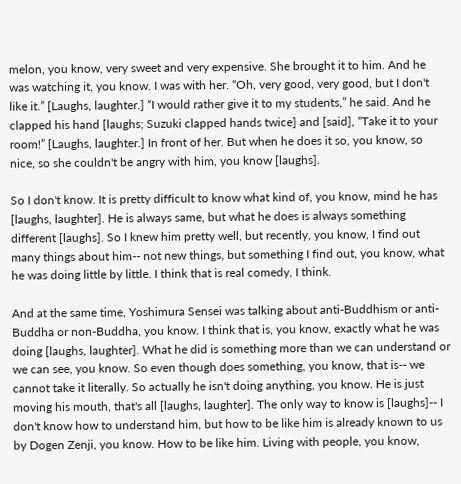melon, you know, very sweet and very expensive. She brought it to him. And he was watching it, you know. I was with her. “Oh, very good, very good, but I don't like it.” [Laughs, laughter.] “I would rather give it to my students,” he said. And he clapped his hand [laughs; Suzuki clapped hands twice] and [said], “Take it to your room!” [Laughs, laughter.] In front of her. But when he does it so, you know, so nice, so she couldn't be angry with him, you know [laughs].

So I don't know. It is pretty difficult to know what kind of, you know, mind he has [laughs, laughter]. He is always same, but what he does is always something different [laughs]. So I knew him pretty well, but recently, you know, I find out many things about him-- not new things, but something I find out, you know, what he was doing little by little. I think that is real comedy, I think.

And at the same time, Yoshimura Sensei was talking about anti-Buddhism or anti-Buddha or non-Buddha, you know. I think that is, you know, exactly what he was doing [laughs, laughter]. What he did is something more than we can understand or we can see, you know. So even though does something, you know, that is-- we cannot take it literally. So actually he isn't doing anything, you know. He is just moving his mouth, that's all [laughs, laughter]. The only way to know is [laughs]-- I don't know how to understand him, but how to be like him is already known to us by Dogen Zenji, you know. How to be like him. Living with people, you know,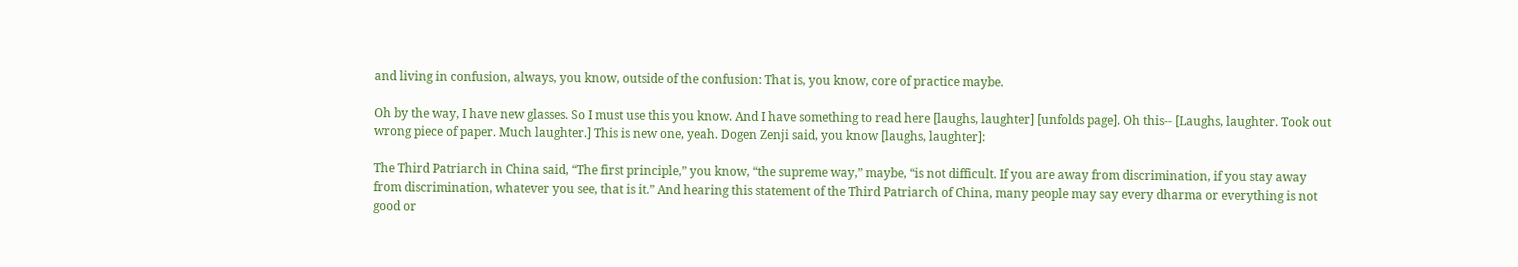and living in confusion, always, you know, outside of the confusion: That is, you know, core of practice maybe.

Oh by the way, I have new glasses. So I must use this you know. And I have something to read here [laughs, laughter] [unfolds page]. Oh this-- [Laughs, laughter. Took out wrong piece of paper. Much laughter.] This is new one, yeah. Dogen Zenji said, you know [laughs, laughter]:

The Third Patriarch in China said, “The first principle,” you know, “the supreme way,” maybe, “is not difficult. If you are away from discrimination, if you stay away from discrimination, whatever you see, that is it.” And hearing this statement of the Third Patriarch of China, many people may say every dharma or everything is not good or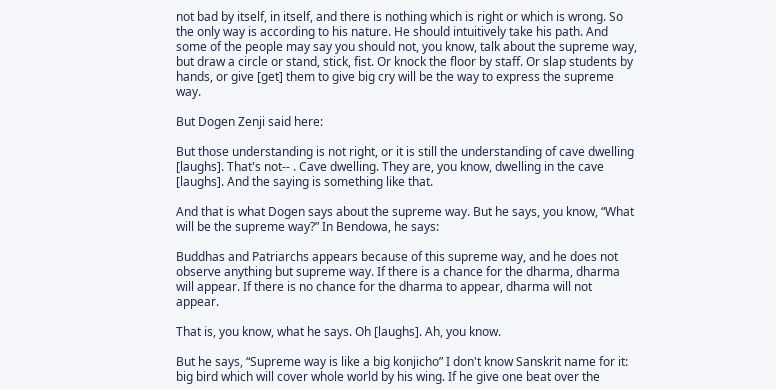not bad by itself, in itself, and there is nothing which is right or which is wrong. So the only way is according to his nature. He should intuitively take his path. And some of the people may say you should not, you know, talk about the supreme way, but draw a circle or stand, stick, fist. Or knock the floor by staff. Or slap students by hands, or give [get] them to give big cry will be the way to express the supreme way.

But Dogen Zenji said here:

But those understanding is not right, or it is still the understanding of cave dwelling [laughs]. That's not-- . Cave dwelling. They are, you know, dwelling in the cave [laughs]. And the saying is something like that.

And that is what Dogen says about the supreme way. But he says, you know, “What will be the supreme way?” In Bendowa, he says:

Buddhas and Patriarchs appears because of this supreme way, and he does not observe anything but supreme way. If there is a chance for the dharma, dharma will appear. If there is no chance for the dharma to appear, dharma will not appear.

That is, you know, what he says. Oh [laughs]. Ah, you know.

But he says, “Supreme way is like a big konjicho” I don't know Sanskrit name for it: big bird which will cover whole world by his wing. If he give one beat over the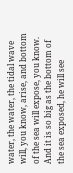water, the water, the tidal wave will, you know, arise, and bottom of the sea will expose, you know. And it is so big as the bottom of the sea exposed, he will see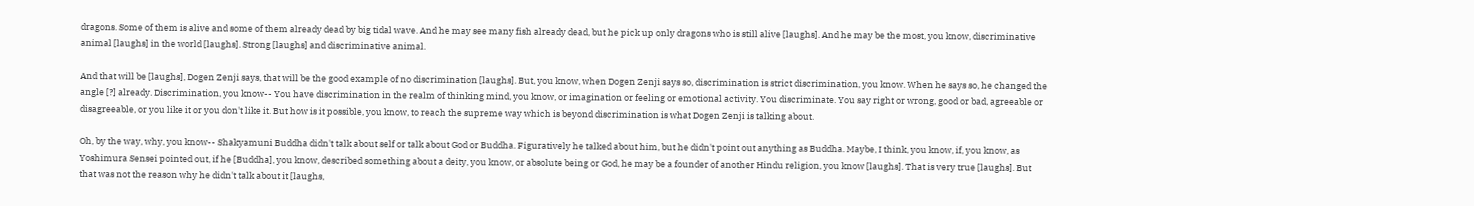dragons. Some of them is alive and some of them already dead by big tidal wave. And he may see many fish already dead, but he pick up only dragons who is still alive [laughs]. And he may be the most, you know, discriminative animal [laughs] in the world [laughs]. Strong [laughs] and discriminative animal.

And that will be [laughs], Dogen Zenji says, that will be the good example of no discrimination [laughs]. But, you know, when Dogen Zenji says so, discrimination is strict discrimination, you know. When he says so, he changed the angle [?] already. Discrimination, you know-- You have discrimination in the realm of thinking mind, you know, or imagination or feeling or emotional activity. You discriminate. You say right or wrong, good or bad, agreeable or disagreeable, or you like it or you don't like it. But how is it possible, you know, to reach the supreme way which is beyond discrimination is what Dogen Zenji is talking about.

Oh, by the way, why, you know-- Shakyamuni Buddha didn't talk about self or talk about God or Buddha. Figuratively he talked about him, but he didn't point out anything as Buddha. Maybe, I think, you know, if, you know, as Yoshimura Sensei pointed out, if he [Buddha], you know, described something about a deity, you know, or absolute being or God, he may be a founder of another Hindu religion, you know [laughs]. That is very true [laughs]. But that was not the reason why he didn't talk about it [laughs,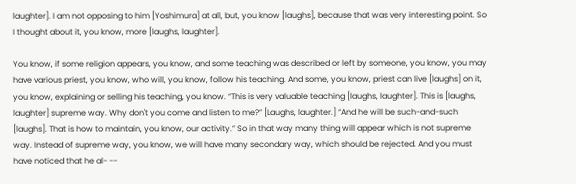laughter]. I am not opposing to him [Yoshimura] at all, but, you know [laughs], because that was very interesting point. So I thought about it, you know, more [laughs, laughter].

You know, if some religion appears, you know, and some teaching was described or left by someone, you know, you may have various priest, you know, who will, you know, follow his teaching. And some, you know, priest can live [laughs] on it, you know, explaining or selling his teaching, you know. “This is very valuable teaching [laughs, laughter]. This is [laughs, laughter] supreme way. Why don't you come and listen to me?” [Laughs, laughter.] “And he will be such-and-such [laughs]. That is how to maintain, you know, our activity.” So in that way many thing will appear which is not supreme way. Instead of supreme way, you know, we will have many secondary way, which should be rejected. And you must have noticed that he al- --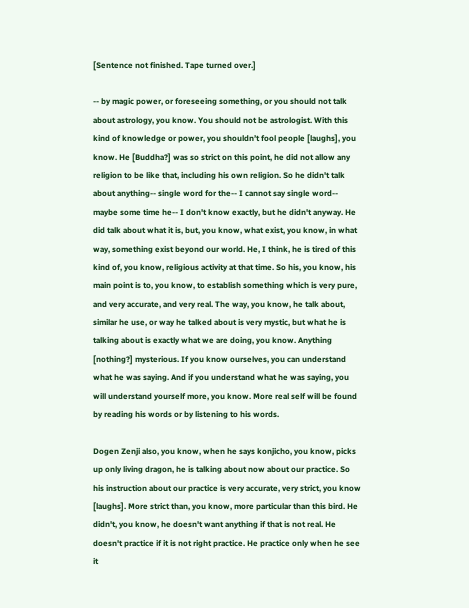[Sentence not finished. Tape turned over.]

-- by magic power, or foreseeing something, or you should not talk about astrology, you know. You should not be astrologist. With this kind of knowledge or power, you shouldn’t fool people [laughs], you know. He [Buddha?] was so strict on this point, he did not allow any religion to be like that, including his own religion. So he didn't talk about anything-- single word for the-- I cannot say single word-- maybe some time he-- I don't know exactly, but he didn't anyway. He did talk about what it is, but, you know, what exist, you know, in what way, something exist beyond our world. He, I think, he is tired of this kind of, you know, religious activity at that time. So his, you know, his main point is to, you know, to establish something which is very pure, and very accurate, and very real. The way, you know, he talk about, similar he use, or way he talked about is very mystic, but what he is talking about is exactly what we are doing, you know. Anything [nothing?] mysterious. If you know ourselves, you can understand what he was saying. And if you understand what he was saying, you will understand yourself more, you know. More real self will be found by reading his words or by listening to his words.

Dogen Zenji also, you know, when he says konjicho, you know, picks up only living dragon, he is talking about now about our practice. So his instruction about our practice is very accurate, very strict, you know [laughs]. More strict than, you know, more particular than this bird. He didn't, you know, he doesn't want anything if that is not real. He doesn't practice if it is not right practice. He practice only when he see it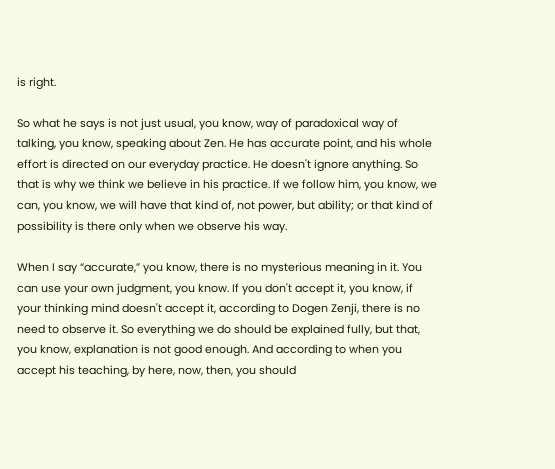is right.

So what he says is not just usual, you know, way of paradoxical way of talking, you know, speaking about Zen. He has accurate point, and his whole effort is directed on our everyday practice. He doesn't ignore anything. So that is why we think we believe in his practice. If we follow him, you know, we can, you know, we will have that kind of, not power, but ability; or that kind of possibility is there only when we observe his way.

When I say “accurate,” you know, there is no mysterious meaning in it. You can use your own judgment, you know. If you don't accept it, you know, if your thinking mind doesn't accept it, according to Dogen Zenji, there is no need to observe it. So everything we do should be explained fully, but that, you know, explanation is not good enough. And according to when you accept his teaching, by here, now, then, you should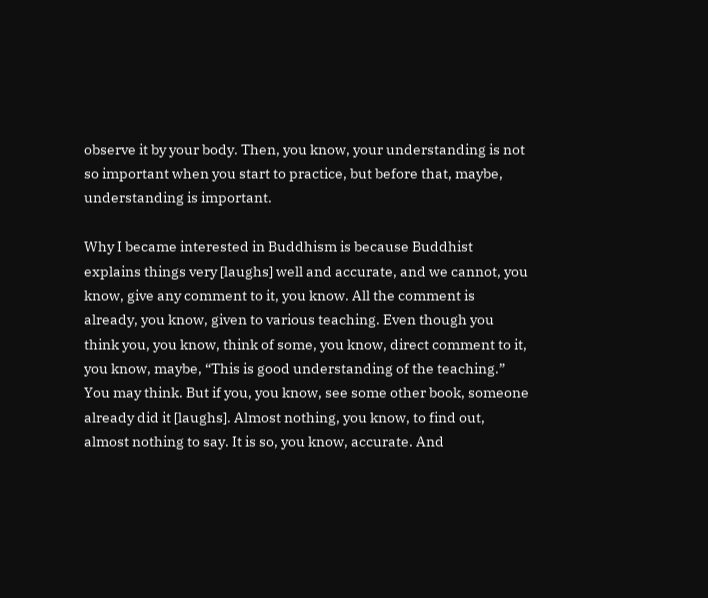observe it by your body. Then, you know, your understanding is not so important when you start to practice, but before that, maybe, understanding is important.

Why I became interested in Buddhism is because Buddhist explains things very [laughs] well and accurate, and we cannot, you know, give any comment to it, you know. All the comment is already, you know, given to various teaching. Even though you think you, you know, think of some, you know, direct comment to it, you know, maybe, “This is good understanding of the teaching.” You may think. But if you, you know, see some other book, someone already did it [laughs]. Almost nothing, you know, to find out, almost nothing to say. It is so, you know, accurate. And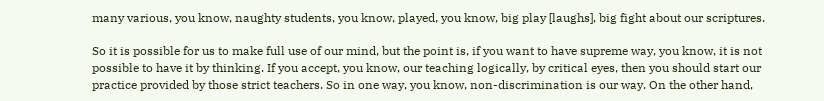many various, you know, naughty students, you know, played, you know, big play [laughs], big fight about our scriptures.

So it is possible for us to make full use of our mind, but the point is, if you want to have supreme way, you know, it is not possible to have it by thinking. If you accept, you know, our teaching logically, by critical eyes, then you should start our practice provided by those strict teachers. So in one way, you know, non-discrimination is our way. On the other hand,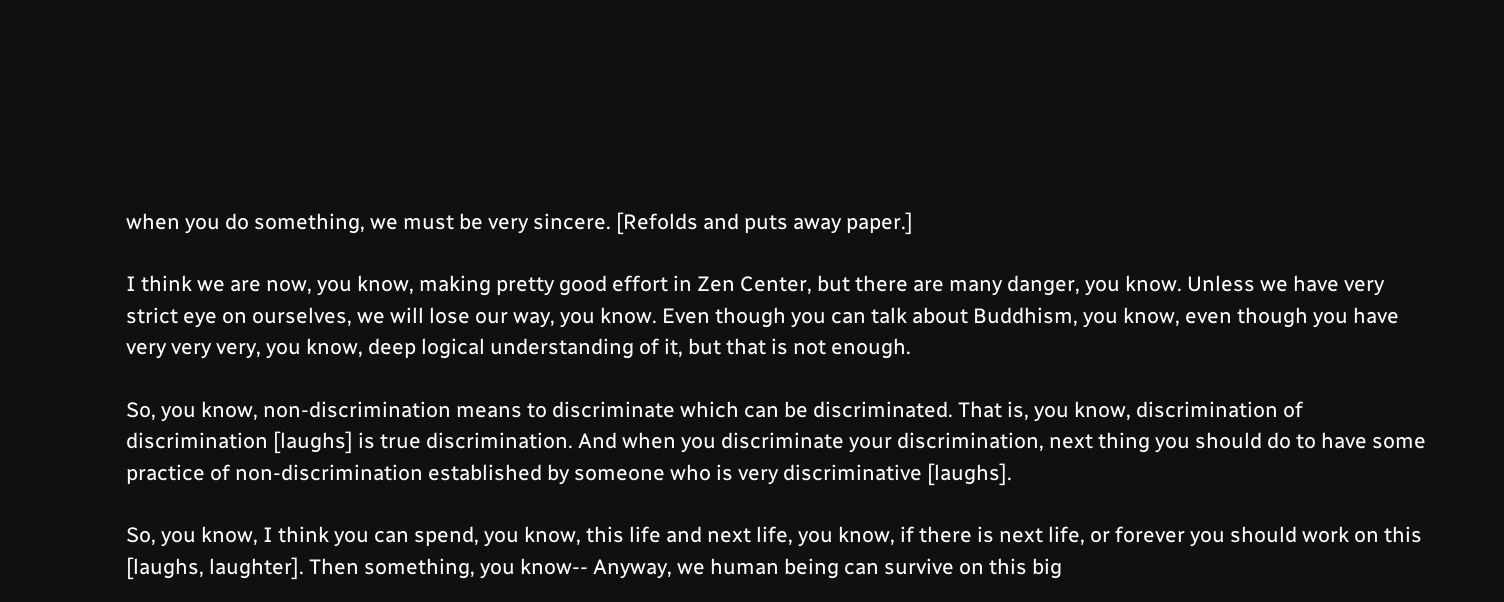when you do something, we must be very sincere. [Refolds and puts away paper.]

I think we are now, you know, making pretty good effort in Zen Center, but there are many danger, you know. Unless we have very strict eye on ourselves, we will lose our way, you know. Even though you can talk about Buddhism, you know, even though you have very very very, you know, deep logical understanding of it, but that is not enough.

So, you know, non-discrimination means to discriminate which can be discriminated. That is, you know, discrimination of discrimination [laughs] is true discrimination. And when you discriminate your discrimination, next thing you should do to have some practice of non-discrimination established by someone who is very discriminative [laughs].

So, you know, I think you can spend, you know, this life and next life, you know, if there is next life, or forever you should work on this [laughs, laughter]. Then something, you know-- Anyway, we human being can survive on this big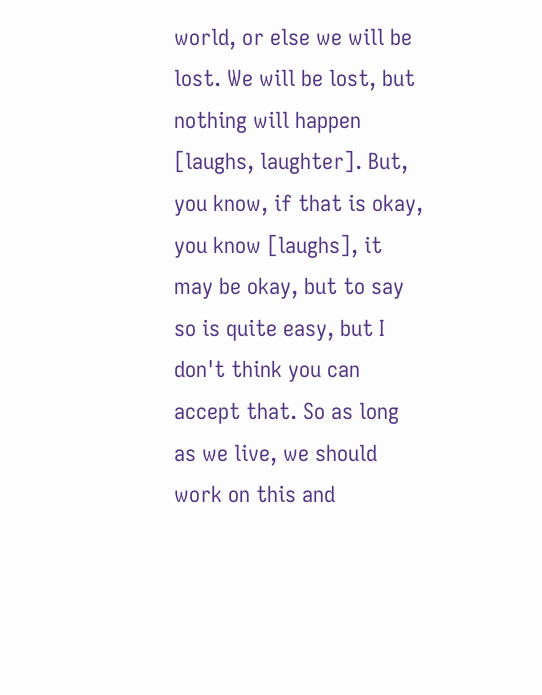world, or else we will be lost. We will be lost, but nothing will happen [laughs, laughter]. But, you know, if that is okay, you know [laughs], it may be okay, but to say so is quite easy, but I don't think you can accept that. So as long as we live, we should work on this and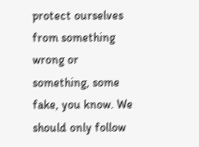protect ourselves from something wrong or something, some fake, you know. We should only follow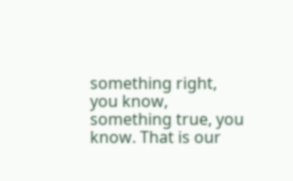something right, you know, something true, you know. That is our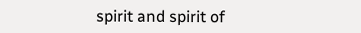spirit and spirit of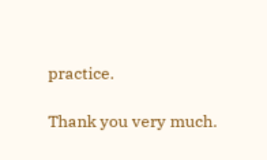practice.

Thank you very much.